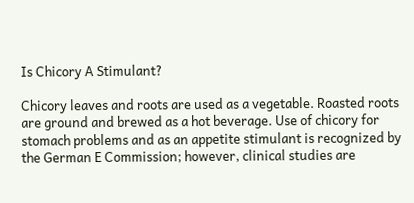Is Chicory A Stimulant?

Chicory leaves and roots are used as a vegetable. Roasted roots are ground and brewed as a hot beverage. Use of chicory for stomach problems and as an appetite stimulant is recognized by the German E Commission; however, clinical studies are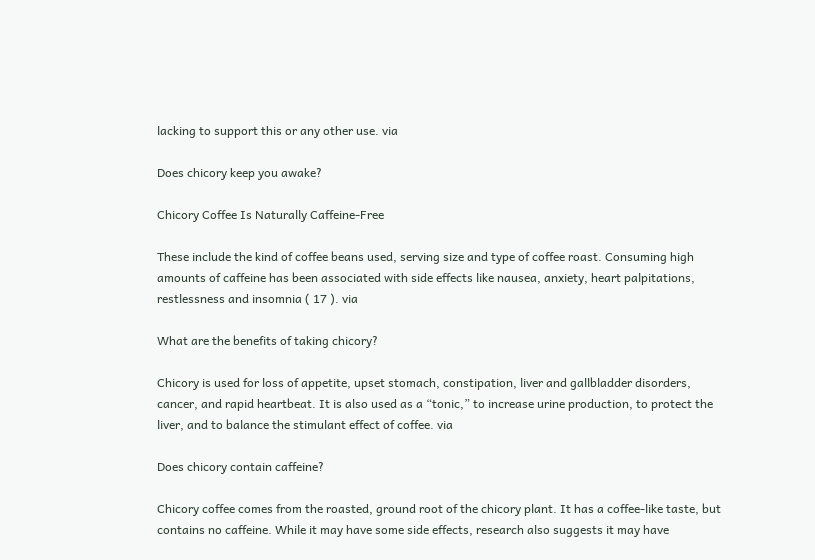lacking to support this or any other use. via

Does chicory keep you awake?

Chicory Coffee Is Naturally Caffeine-Free

These include the kind of coffee beans used, serving size and type of coffee roast. Consuming high amounts of caffeine has been associated with side effects like nausea, anxiety, heart palpitations, restlessness and insomnia ( 17 ). via

What are the benefits of taking chicory?

Chicory is used for loss of appetite, upset stomach, constipation, liver and gallbladder disorders, cancer, and rapid heartbeat. It is also used as a “tonic,” to increase urine production, to protect the liver, and to balance the stimulant effect of coffee. via

Does chicory contain caffeine?

Chicory coffee comes from the roasted, ground root of the chicory plant. It has a coffee-like taste, but contains no caffeine. While it may have some side effects, research also suggests it may have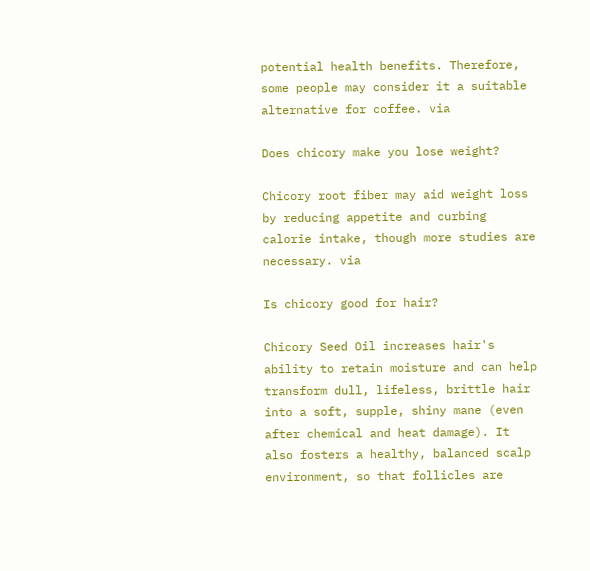potential health benefits. Therefore, some people may consider it a suitable alternative for coffee. via

Does chicory make you lose weight?

Chicory root fiber may aid weight loss by reducing appetite and curbing calorie intake, though more studies are necessary. via

Is chicory good for hair?

Chicory Seed Oil increases hair's ability to retain moisture and can help transform dull, lifeless, brittle hair into a soft, supple, shiny mane (even after chemical and heat damage). It also fosters a healthy, balanced scalp environment, so that follicles are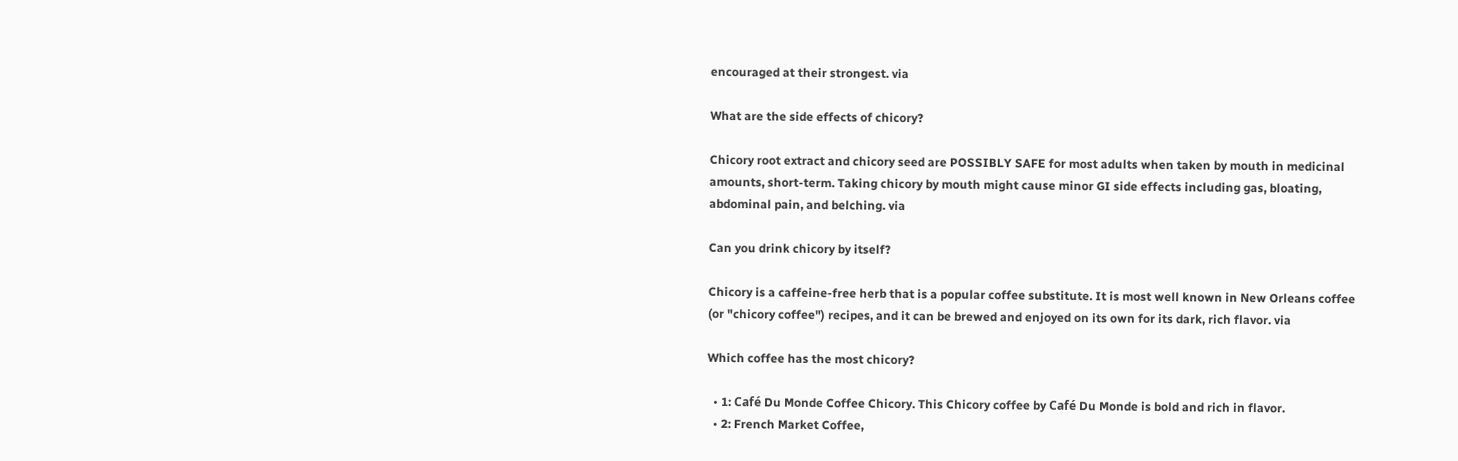encouraged at their strongest. via

What are the side effects of chicory?

Chicory root extract and chicory seed are POSSIBLY SAFE for most adults when taken by mouth in medicinal amounts, short-term. Taking chicory by mouth might cause minor GI side effects including gas, bloating, abdominal pain, and belching. via

Can you drink chicory by itself?

Chicory is a caffeine-free herb that is a popular coffee substitute. It is most well known in New Orleans coffee (or "chicory coffee") recipes, and it can be brewed and enjoyed on its own for its dark, rich flavor. via

Which coffee has the most chicory?

  • 1: Café Du Monde Coffee Chicory. This Chicory coffee by Café Du Monde is bold and rich in flavor.
  • 2: French Market Coffee,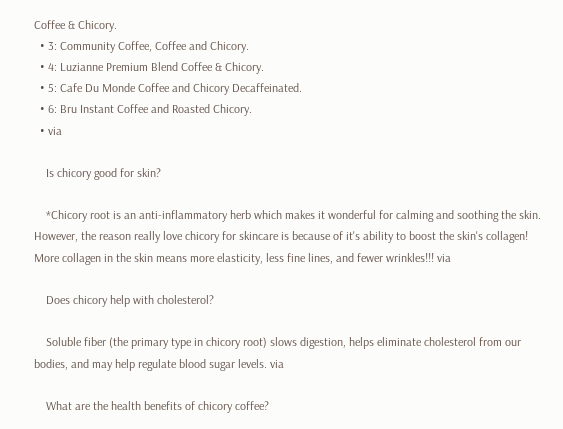Coffee & Chicory.
  • 3: Community Coffee, Coffee and Chicory.
  • 4: Luzianne Premium Blend Coffee & Chicory.
  • 5: Cafe Du Monde Coffee and Chicory Decaffeinated.
  • 6: Bru Instant Coffee and Roasted Chicory.
  • via

    Is chicory good for skin?

    *Chicory root is an anti-inflammatory herb which makes it wonderful for calming and soothing the skin. However, the reason really love chicory for skincare is because of it's ability to boost the skin's collagen! More collagen in the skin means more elasticity, less fine lines, and fewer wrinkles!!! via

    Does chicory help with cholesterol?

    Soluble fiber (the primary type in chicory root) slows digestion, helps eliminate cholesterol from our bodies, and may help regulate blood sugar levels. via

    What are the health benefits of chicory coffee?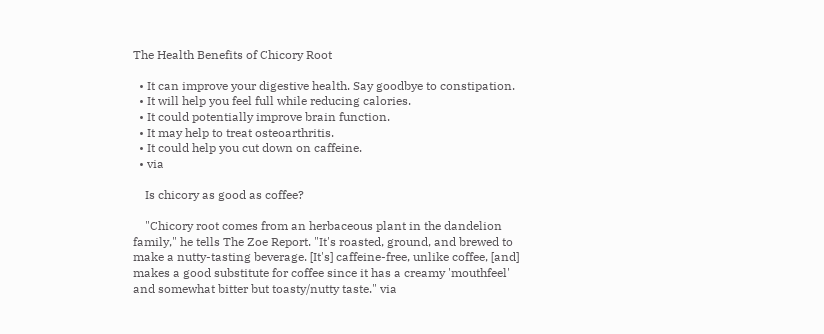The Health Benefits of Chicory Root

  • It can improve your digestive health. Say goodbye to constipation.
  • It will help you feel full while reducing calories.
  • It could potentially improve brain function.
  • It may help to treat osteoarthritis.
  • It could help you cut down on caffeine.
  • via

    Is chicory as good as coffee?

    "Chicory root comes from an herbaceous plant in the dandelion family," he tells The Zoe Report. "It's roasted, ground, and brewed to make a nutty-tasting beverage. [It's] caffeine-free, unlike coffee, [and] makes a good substitute for coffee since it has a creamy 'mouthfeel' and somewhat bitter but toasty/nutty taste." via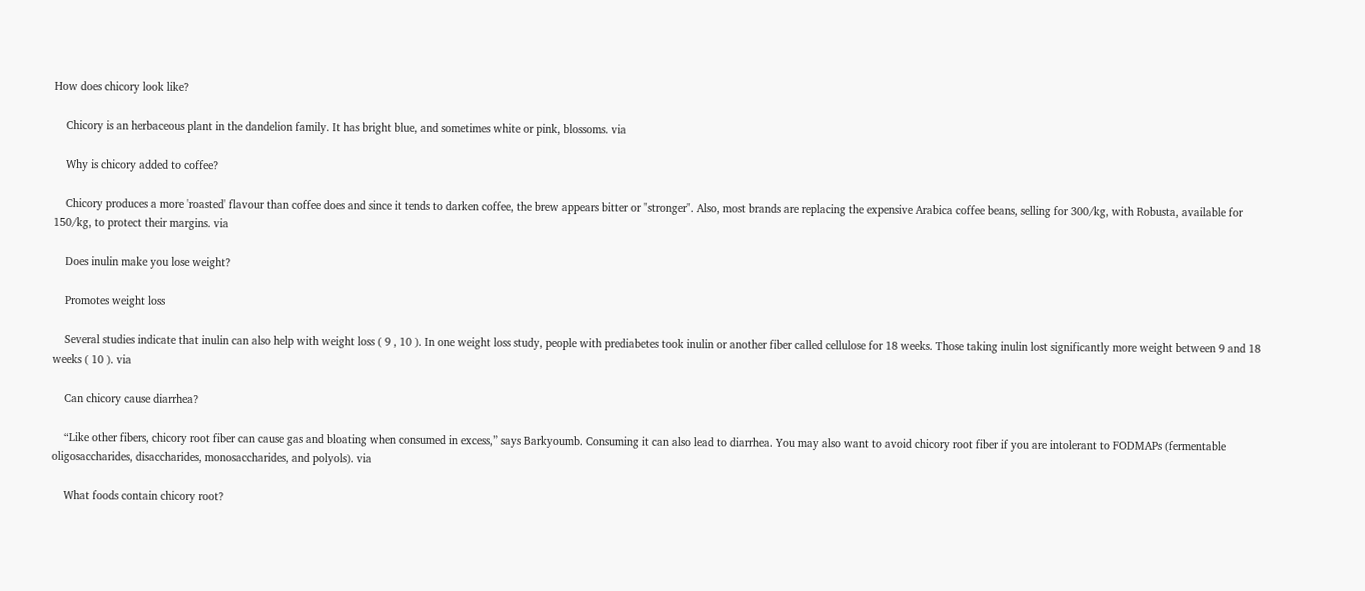How does chicory look like?

    Chicory is an herbaceous plant in the dandelion family. It has bright blue, and sometimes white or pink, blossoms. via

    Why is chicory added to coffee?

    Chicory produces a more 'roasted' flavour than coffee does and since it tends to darken coffee, the brew appears bitter or "stronger". Also, most brands are replacing the expensive Arabica coffee beans, selling for 300/kg, with Robusta, available for 150/kg, to protect their margins. via

    Does inulin make you lose weight?

    Promotes weight loss

    Several studies indicate that inulin can also help with weight loss ( 9 , 10 ). In one weight loss study, people with prediabetes took inulin or another fiber called cellulose for 18 weeks. Those taking inulin lost significantly more weight between 9 and 18 weeks ( 10 ). via

    Can chicory cause diarrhea?

    “Like other fibers, chicory root fiber can cause gas and bloating when consumed in excess,” says Barkyoumb. Consuming it can also lead to diarrhea. You may also want to avoid chicory root fiber if you are intolerant to FODMAPs (fermentable oligosaccharides, disaccharides, monosaccharides, and polyols). via

    What foods contain chicory root?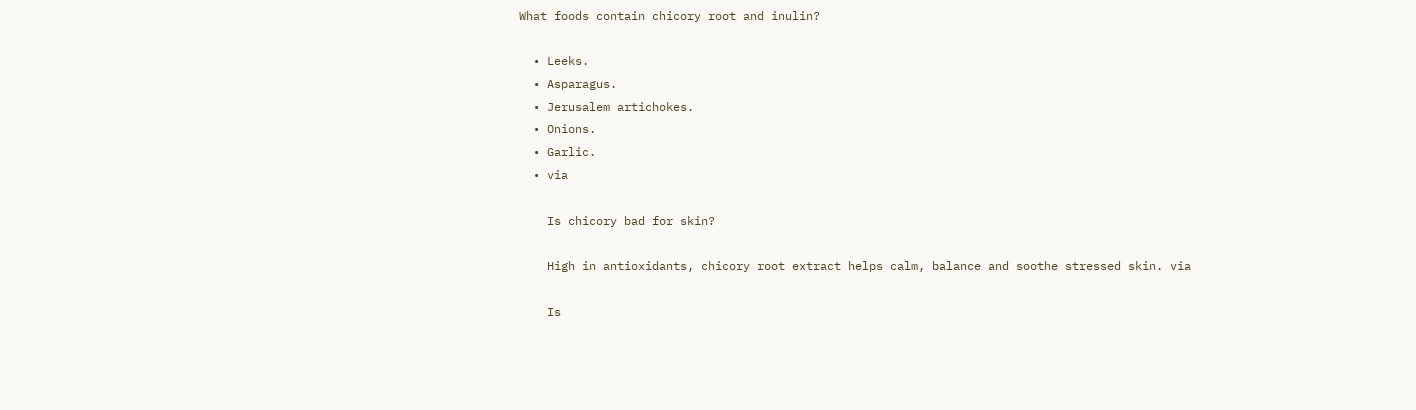What foods contain chicory root and inulin?

  • Leeks.
  • Asparagus.
  • Jerusalem artichokes.
  • Onions.
  • Garlic.
  • via

    Is chicory bad for skin?

    High in antioxidants, chicory root extract helps calm, balance and soothe stressed skin. via

    Is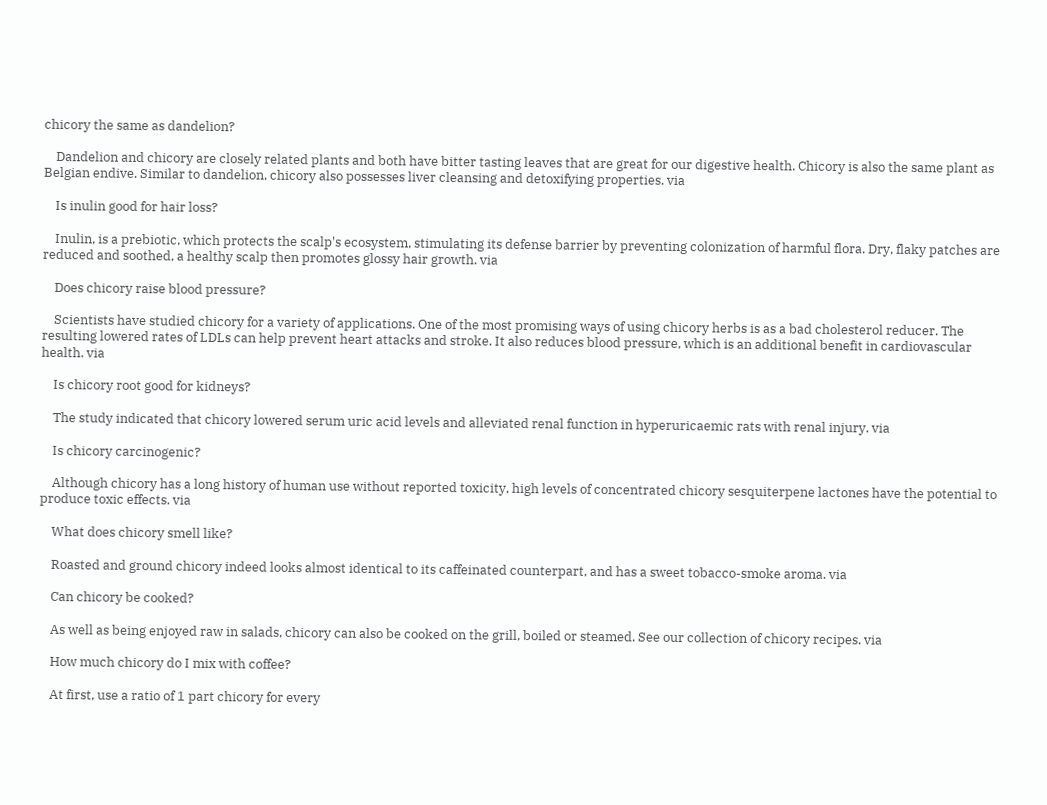chicory the same as dandelion?

    Dandelion and chicory are closely related plants and both have bitter tasting leaves that are great for our digestive health. Chicory is also the same plant as Belgian endive. Similar to dandelion, chicory also possesses liver cleansing and detoxifying properties. via

    Is inulin good for hair loss?

    Inulin, is a prebiotic, which protects the scalp's ecosystem, stimulating its defense barrier by preventing colonization of harmful flora. Dry, flaky patches are reduced and soothed, a healthy scalp then promotes glossy hair growth. via

    Does chicory raise blood pressure?

    Scientists have studied chicory for a variety of applications. One of the most promising ways of using chicory herbs is as a bad cholesterol reducer. The resulting lowered rates of LDLs can help prevent heart attacks and stroke. It also reduces blood pressure, which is an additional benefit in cardiovascular health. via

    Is chicory root good for kidneys?

    The study indicated that chicory lowered serum uric acid levels and alleviated renal function in hyperuricaemic rats with renal injury. via

    Is chicory carcinogenic?

    Although chicory has a long history of human use without reported toxicity, high levels of concentrated chicory sesquiterpene lactones have the potential to produce toxic effects. via

    What does chicory smell like?

    Roasted and ground chicory indeed looks almost identical to its caffeinated counterpart, and has a sweet tobacco-smoke aroma. via

    Can chicory be cooked?

    As well as being enjoyed raw in salads, chicory can also be cooked on the grill, boiled or steamed. See our collection of chicory recipes. via

    How much chicory do I mix with coffee?

    At first, use a ratio of 1 part chicory for every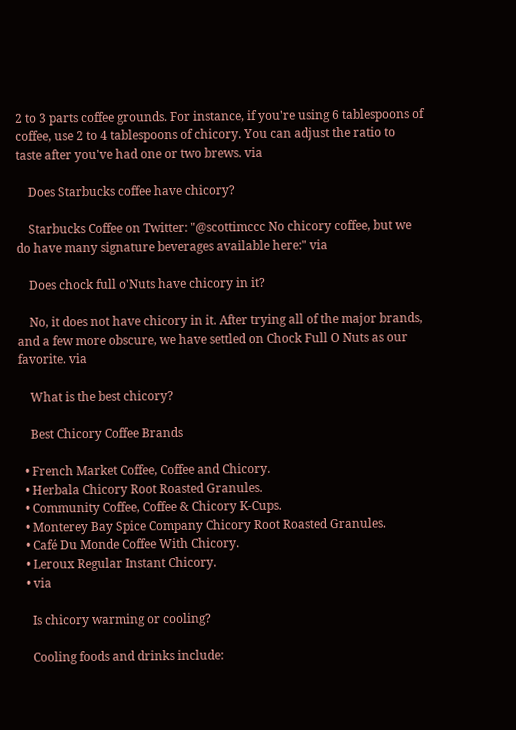2 to 3 parts coffee grounds. For instance, if you're using 6 tablespoons of coffee, use 2 to 4 tablespoons of chicory. You can adjust the ratio to taste after you've had one or two brews. via

    Does Starbucks coffee have chicory?

    Starbucks Coffee on Twitter: "@scottimccc No chicory coffee, but we do have many signature beverages available here:" via

    Does chock full o'Nuts have chicory in it?

    No, it does not have chicory in it. After trying all of the major brands, and a few more obscure, we have settled on Chock Full O Nuts as our favorite. via

    What is the best chicory?

    Best Chicory Coffee Brands

  • French Market Coffee, Coffee and Chicory.
  • Herbala Chicory Root Roasted Granules.
  • Community Coffee, Coffee & Chicory K-Cups.
  • Monterey Bay Spice Company Chicory Root Roasted Granules.
  • Café Du Monde Coffee With Chicory.
  • Leroux Regular Instant Chicory.
  • via

    Is chicory warming or cooling?

    Cooling foods and drinks include: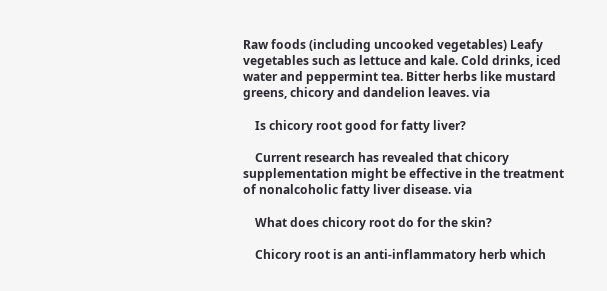Raw foods (including uncooked vegetables) Leafy vegetables such as lettuce and kale. Cold drinks, iced water and peppermint tea. Bitter herbs like mustard greens, chicory and dandelion leaves. via

    Is chicory root good for fatty liver?

    Current research has revealed that chicory supplementation might be effective in the treatment of nonalcoholic fatty liver disease. via

    What does chicory root do for the skin?

    Chicory root is an anti-inflammatory herb which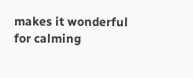makes it wonderful for calming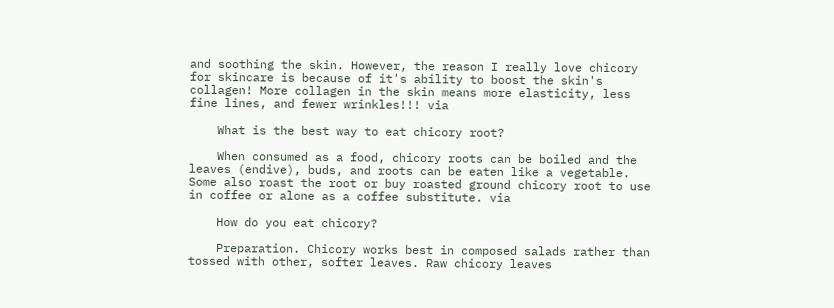and soothing the skin. However, the reason I really love chicory for skincare is because of it's ability to boost the skin's collagen! More collagen in the skin means more elasticity, less fine lines, and fewer wrinkles!!! via

    What is the best way to eat chicory root?

    When consumed as a food, chicory roots can be boiled and the leaves (endive), buds, and roots can be eaten like a vegetable. Some also roast the root or buy roasted ground chicory root to use in coffee or alone as a coffee substitute. via

    How do you eat chicory?

    Preparation. Chicory works best in composed salads rather than tossed with other, softer leaves. Raw chicory leaves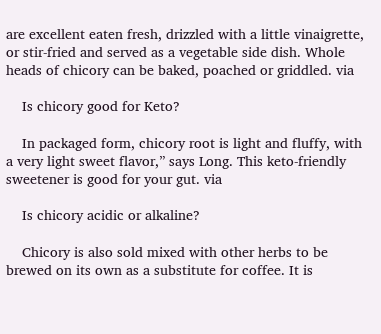are excellent eaten fresh, drizzled with a little vinaigrette, or stir-fried and served as a vegetable side dish. Whole heads of chicory can be baked, poached or griddled. via

    Is chicory good for Keto?

    In packaged form, chicory root is light and fluffy, with a very light sweet flavor,” says Long. This keto-friendly sweetener is good for your gut. via

    Is chicory acidic or alkaline?

    Chicory is also sold mixed with other herbs to be brewed on its own as a substitute for coffee. It is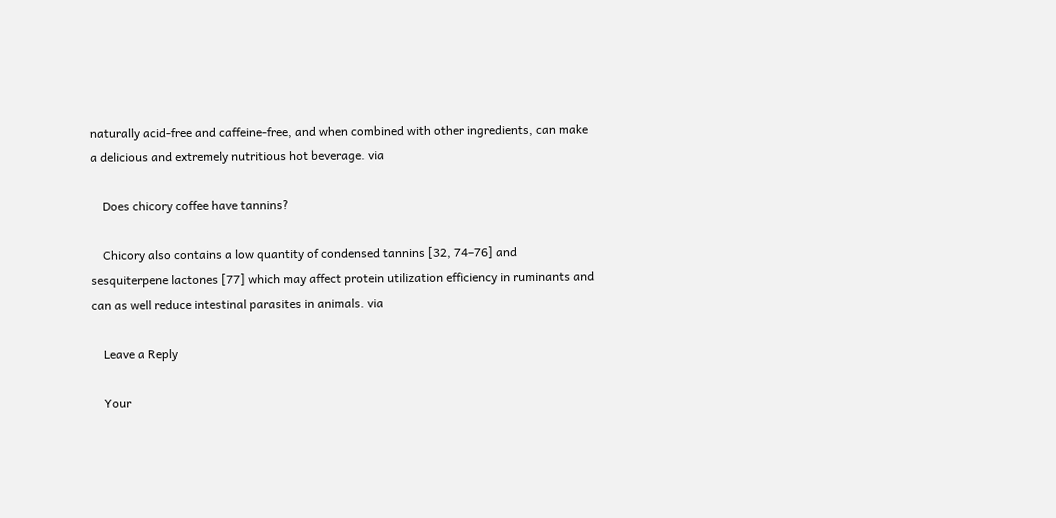naturally acid-free and caffeine-free, and when combined with other ingredients, can make a delicious and extremely nutritious hot beverage. via

    Does chicory coffee have tannins?

    Chicory also contains a low quantity of condensed tannins [32, 74–76] and sesquiterpene lactones [77] which may affect protein utilization efficiency in ruminants and can as well reduce intestinal parasites in animals. via

    Leave a Reply

    Your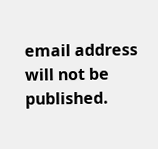email address will not be published.